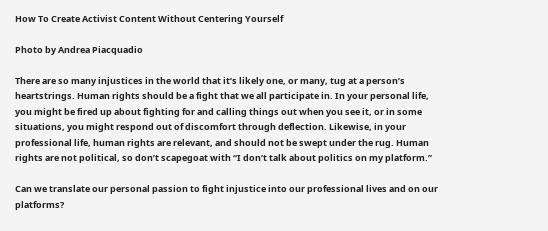How To Create Activist Content Without Centering Yourself

Photo by Andrea Piacquadio

There are so many injustices in the world that it’s likely one, or many, tug at a person’s heartstrings. Human rights should be a fight that we all participate in. In your personal life, you might be fired up about fighting for and calling things out when you see it, or in some situations, you might respond out of discomfort through deflection. Likewise, in your professional life, human rights are relevant, and should not be swept under the rug. Human rights are not political, so don’t scapegoat with “I don’t talk about politics on my platform.”

Can we translate our personal passion to fight injustice into our professional lives and on our platforms?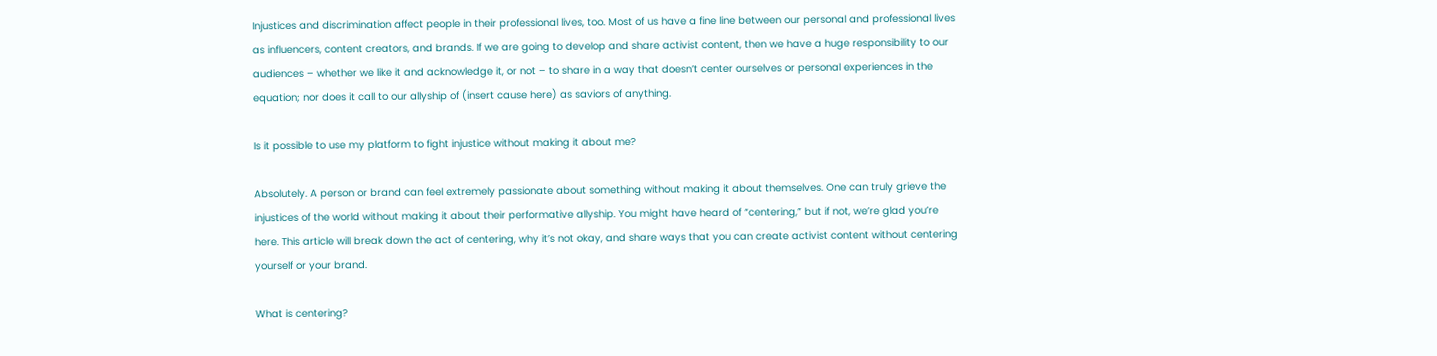Injustices and discrimination affect people in their professional lives, too. Most of us have a fine line between our personal and professional lives as influencers, content creators, and brands. If we are going to develop and share activist content, then we have a huge responsibility to our audiences – whether we like it and acknowledge it, or not – to share in a way that doesn’t center ourselves or personal experiences in the equation; nor does it call to our allyship of (insert cause here) as saviors of anything.

Is it possible to use my platform to fight injustice without making it about me?

Absolutely. A person or brand can feel extremely passionate about something without making it about themselves. One can truly grieve the injustices of the world without making it about their performative allyship. You might have heard of “centering,” but if not, we’re glad you’re here. This article will break down the act of centering, why it’s not okay, and share ways that you can create activist content without centering yourself or your brand.

What is centering?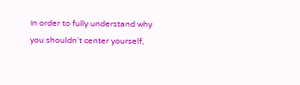In order to fully understand why you shouldn’t center yourself,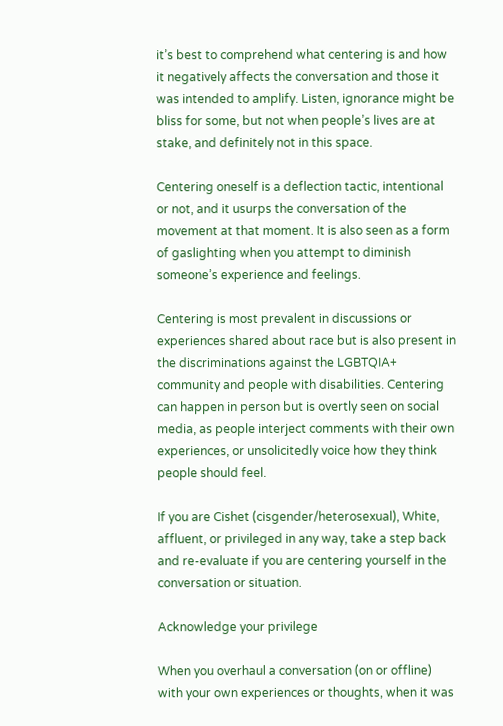it’s best to comprehend what centering is and how it negatively affects the conversation and those it was intended to amplify. Listen, ignorance might be bliss for some, but not when people’s lives are at stake, and definitely not in this space.

Centering oneself is a deflection tactic, intentional or not, and it usurps the conversation of the movement at that moment. It is also seen as a form of gaslighting when you attempt to diminish someone’s experience and feelings.

Centering is most prevalent in discussions or experiences shared about race but is also present in the discriminations against the LGBTQIA+ community and people with disabilities. Centering can happen in person but is overtly seen on social media, as people interject comments with their own experiences, or unsolicitedly voice how they think people should feel.

If you are Cishet (cisgender/heterosexual), White, affluent, or privileged in any way, take a step back and re-evaluate if you are centering yourself in the conversation or situation.

Acknowledge your privilege

When you overhaul a conversation (on or offline) with your own experiences or thoughts, when it was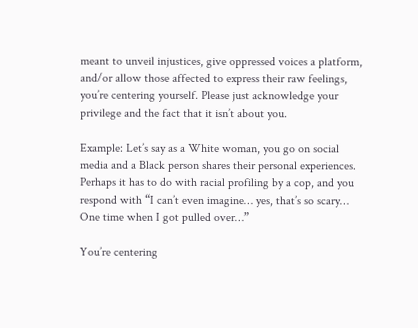meant to unveil injustices, give oppressed voices a platform, and/or allow those affected to express their raw feelings, you’re centering yourself. Please just acknowledge your privilege and the fact that it isn’t about you.

Example: Let’s say as a White woman, you go on social media and a Black person shares their personal experiences. Perhaps it has to do with racial profiling by a cop, and you respond with “I can’t even imagine… yes, that’s so scary… One time when I got pulled over…”

You’re centering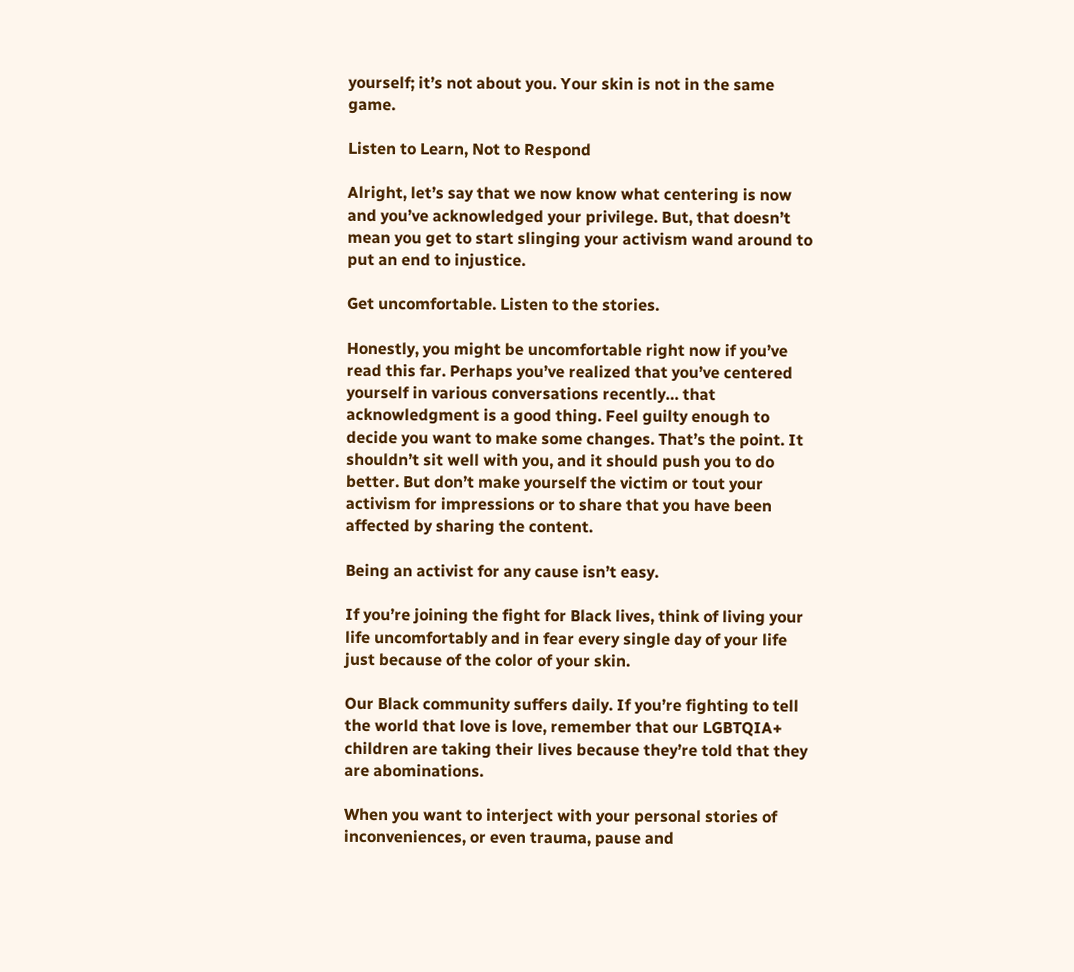yourself; it’s not about you. Your skin is not in the same game.

Listen to Learn, Not to Respond

Alright, let’s say that we now know what centering is now and you’ve acknowledged your privilege. But, that doesn’t mean you get to start slinging your activism wand around to put an end to injustice.

Get uncomfortable. Listen to the stories.

Honestly, you might be uncomfortable right now if you’ve read this far. Perhaps you’ve realized that you’ve centered yourself in various conversations recently… that acknowledgment is a good thing. Feel guilty enough to decide you want to make some changes. That’s the point. It shouldn’t sit well with you, and it should push you to do better. But don’t make yourself the victim or tout your activism for impressions or to share that you have been affected by sharing the content.

Being an activist for any cause isn’t easy.

If you’re joining the fight for Black lives, think of living your life uncomfortably and in fear every single day of your life just because of the color of your skin.

Our Black community suffers daily. If you’re fighting to tell the world that love is love, remember that our LGBTQIA+ children are taking their lives because they’re told that they are abominations.

When you want to interject with your personal stories of inconveniences, or even trauma, pause and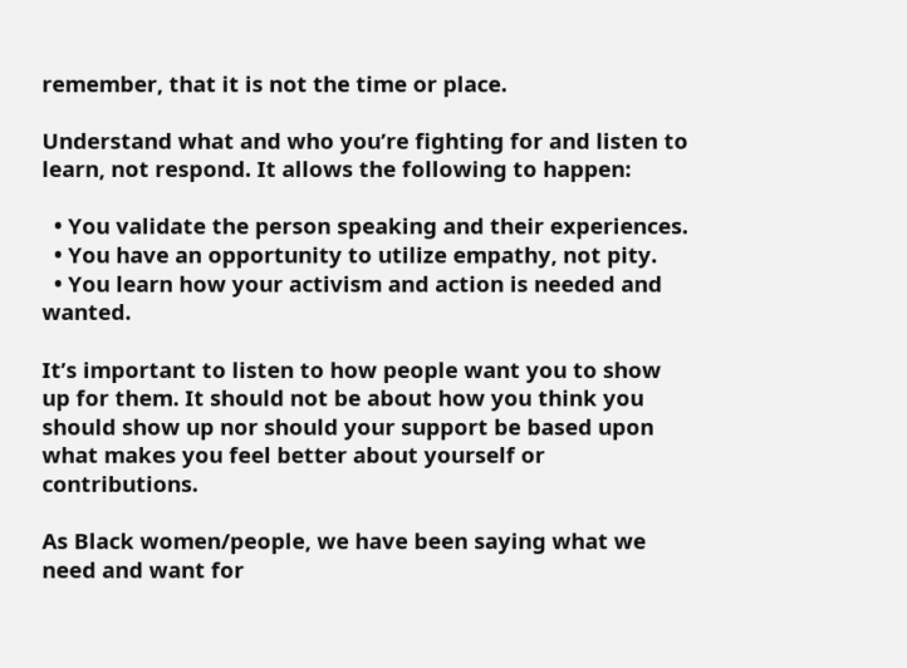remember, that it is not the time or place.

Understand what and who you’re fighting for and listen to learn, not respond. It allows the following to happen:

  • You validate the person speaking and their experiences.
  • You have an opportunity to utilize empathy, not pity.
  • You learn how your activism and action is needed and wanted.

It’s important to listen to how people want you to show up for them. It should not be about how you think you should show up nor should your support be based upon what makes you feel better about yourself or contributions.

As Black women/people, we have been saying what we need and want for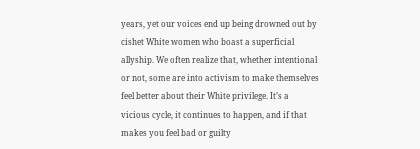years, yet our voices end up being drowned out by cishet White women who boast a superficial allyship. We often realize that, whether intentional or not, some are into activism to make themselves feel better about their White privilege. It’s a vicious cycle, it continues to happen, and if that makes you feel bad or guilty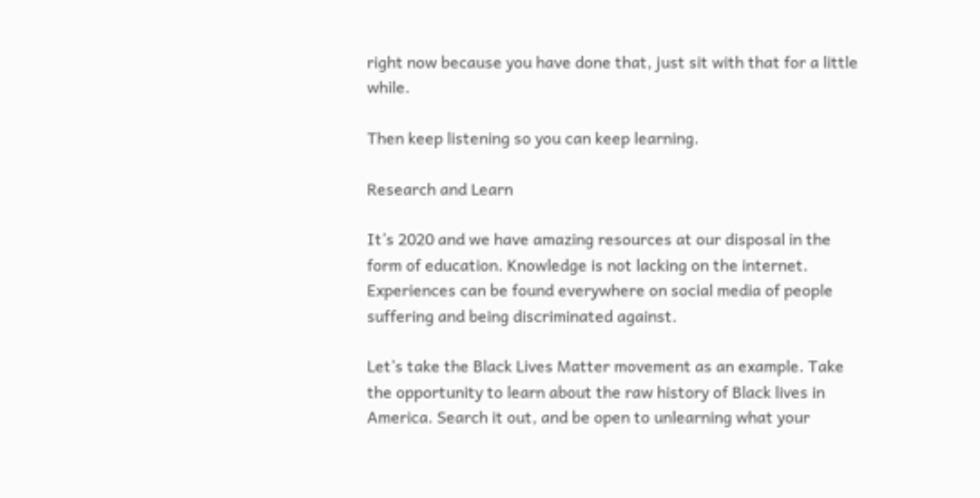right now because you have done that, just sit with that for a little while.

Then keep listening so you can keep learning.

Research and Learn

It’s 2020 and we have amazing resources at our disposal in the form of education. Knowledge is not lacking on the internet. Experiences can be found everywhere on social media of people suffering and being discriminated against.

Let’s take the Black Lives Matter movement as an example. Take the opportunity to learn about the raw history of Black lives in America. Search it out, and be open to unlearning what your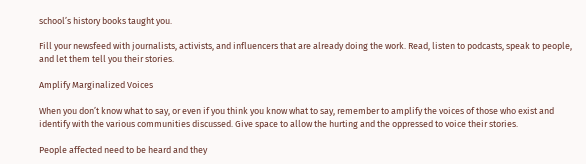school’s history books taught you.

Fill your newsfeed with journalists, activists, and influencers that are already doing the work. Read, listen to podcasts, speak to people, and let them tell you their stories.

Amplify Marginalized Voices

When you don’t know what to say, or even if you think you know what to say, remember to amplify the voices of those who exist and identify with the various communities discussed. Give space to allow the hurting and the oppressed to voice their stories.

People affected need to be heard and they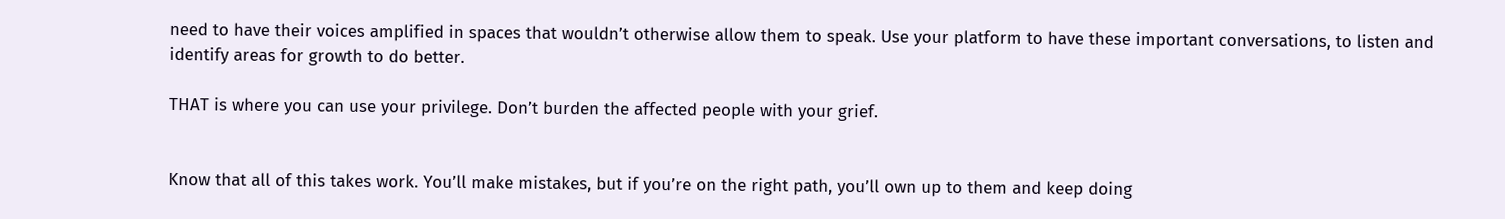need to have their voices amplified in spaces that wouldn’t otherwise allow them to speak. Use your platform to have these important conversations, to listen and identify areas for growth to do better.

THAT is where you can use your privilege. Don’t burden the affected people with your grief.


Know that all of this takes work. You’ll make mistakes, but if you’re on the right path, you’ll own up to them and keep doing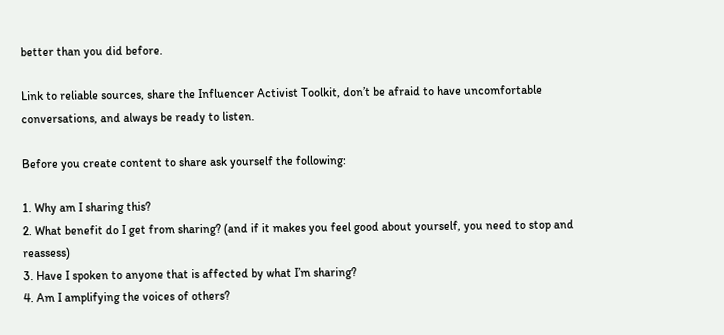better than you did before.

Link to reliable sources, share the Influencer Activist Toolkit, don’t be afraid to have uncomfortable conversations, and always be ready to listen.

Before you create content to share ask yourself the following:

1. Why am I sharing this?
2. What benefit do I get from sharing? (and if it makes you feel good about yourself, you need to stop and reassess)
3. Have I spoken to anyone that is affected by what I’m sharing?
4. Am I amplifying the voices of others?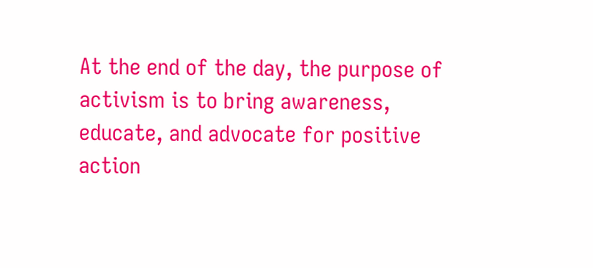At the end of the day, the purpose of activism is to bring awareness, educate, and advocate for positive action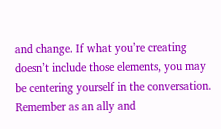and change. If what you’re creating doesn’t include those elements, you may be centering yourself in the conversation. Remember as an ally and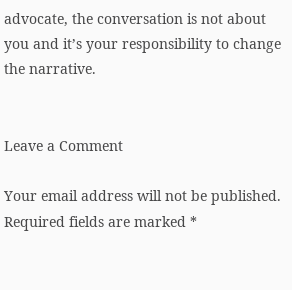advocate, the conversation is not about you and it’s your responsibility to change the narrative.


Leave a Comment

Your email address will not be published. Required fields are marked *